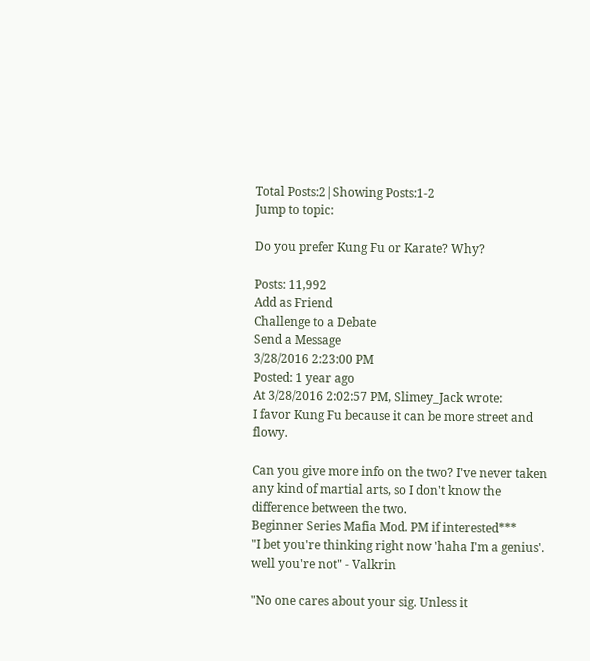Total Posts:2|Showing Posts:1-2
Jump to topic:

Do you prefer Kung Fu or Karate? Why?

Posts: 11,992
Add as Friend
Challenge to a Debate
Send a Message
3/28/2016 2:23:00 PM
Posted: 1 year ago
At 3/28/2016 2:02:57 PM, Slimey_Jack wrote:
I favor Kung Fu because it can be more street and flowy.

Can you give more info on the two? I've never taken any kind of martial arts, so I don't know the difference between the two.
Beginner Series Mafia Mod. PM if interested***
"I bet you're thinking right now 'haha I'm a genius'. well you're not" - Valkrin

"No one cares about your sig. Unless it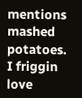mentions mashed potatoes. I friggin love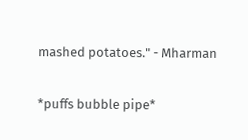mashed potatoes." - Mharman

*puffs bubble pipe*